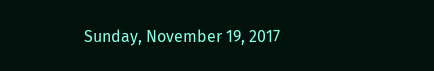Sunday, November 19, 2017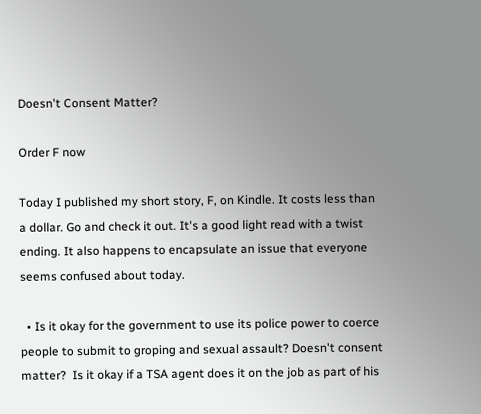Doesn't Consent Matter?

Order F now

Today I published my short story, F, on Kindle. It costs less than a dollar. Go and check it out. It's a good light read with a twist ending. It also happens to encapsulate an issue that everyone seems confused about today.

  • Is it okay for the government to use its police power to coerce people to submit to groping and sexual assault? Doesn't consent matter?  Is it okay if a TSA agent does it on the job as part of his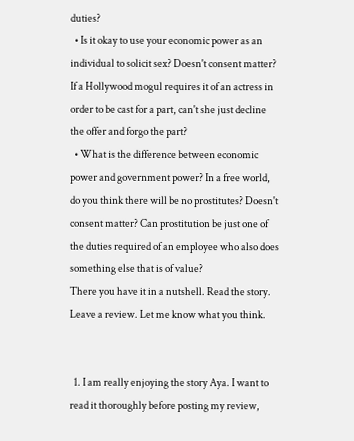duties?
  • Is it okay to use your economic power as an individual to solicit sex? Doesn't consent matter? If a Hollywood mogul requires it of an actress in order to be cast for a part, can't she just decline the offer and forgo the part?
  • What is the difference between economic power and government power? In a free world, do you think there will be no prostitutes? Doesn't consent matter? Can prostitution be just one of the duties required of an employee who also does something else that is of value?
There you have it in a nutshell. Read the story. Leave a review. Let me know what you think.


  1. I am really enjoying the story Aya. I want to read it thoroughly before posting my review,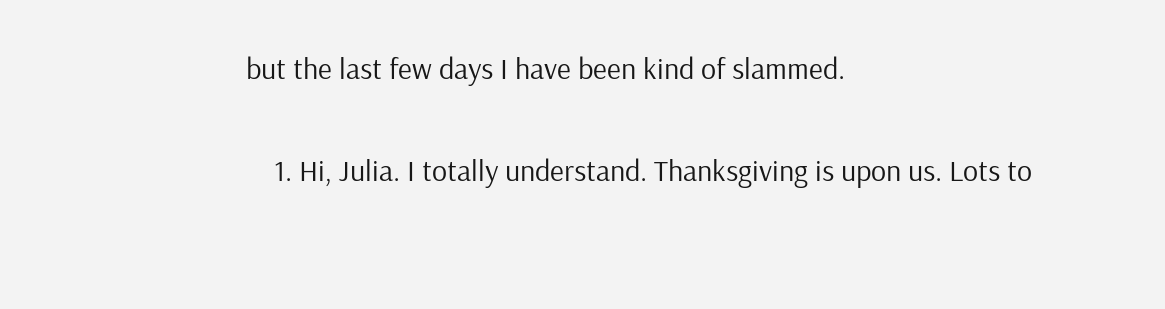but the last few days I have been kind of slammed.

    1. Hi, Julia. I totally understand. Thanksgiving is upon us. Lots to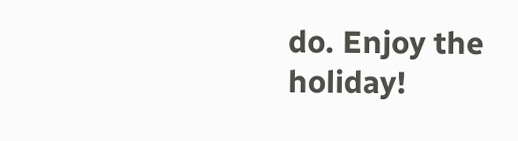do. Enjoy the holiday!